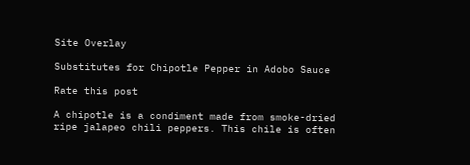Site Overlay

Substitutes for Chipotle Pepper in Adobo Sauce

Rate this post

A chipotle is a condiment made from smoke-dried ripe jalapeo chili peppers. This chile is often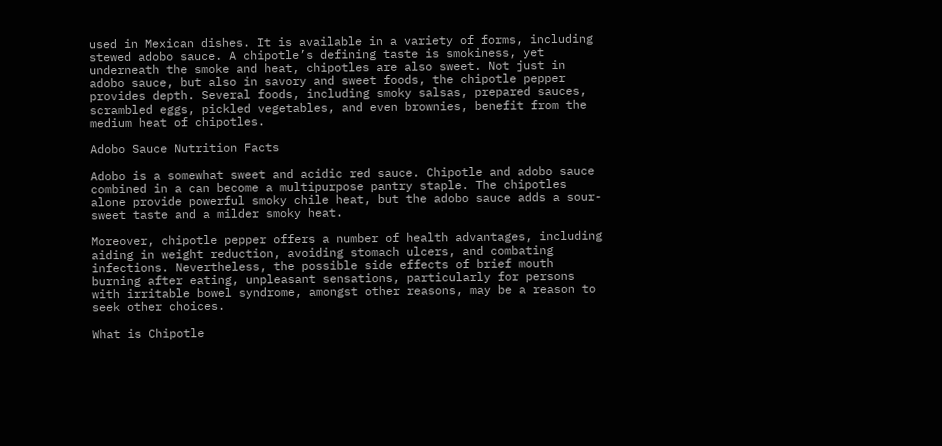used in Mexican dishes. It is available in a variety of forms, including stewed adobo sauce. A chipotle’s defining taste is smokiness, yet underneath the smoke and heat, chipotles are also sweet. Not just in adobo sauce, but also in savory and sweet foods, the chipotle pepper provides depth. Several foods, including smoky salsas, prepared sauces, scrambled eggs, pickled vegetables, and even brownies, benefit from the medium heat of chipotles.

Adobo Sauce Nutrition Facts

Adobo is a somewhat sweet and acidic red sauce. Chipotle and adobo sauce combined in a can become a multipurpose pantry staple. The chipotles alone provide powerful smoky chile heat, but the adobo sauce adds a sour-sweet taste and a milder smoky heat.

Moreover, chipotle pepper offers a number of health advantages, including aiding in weight reduction, avoiding stomach ulcers, and combating infections. Nevertheless, the possible side effects of brief mouth burning after eating, unpleasant sensations, particularly for persons with irritable bowel syndrome, amongst other reasons, may be a reason to seek other choices.

What is Chipotle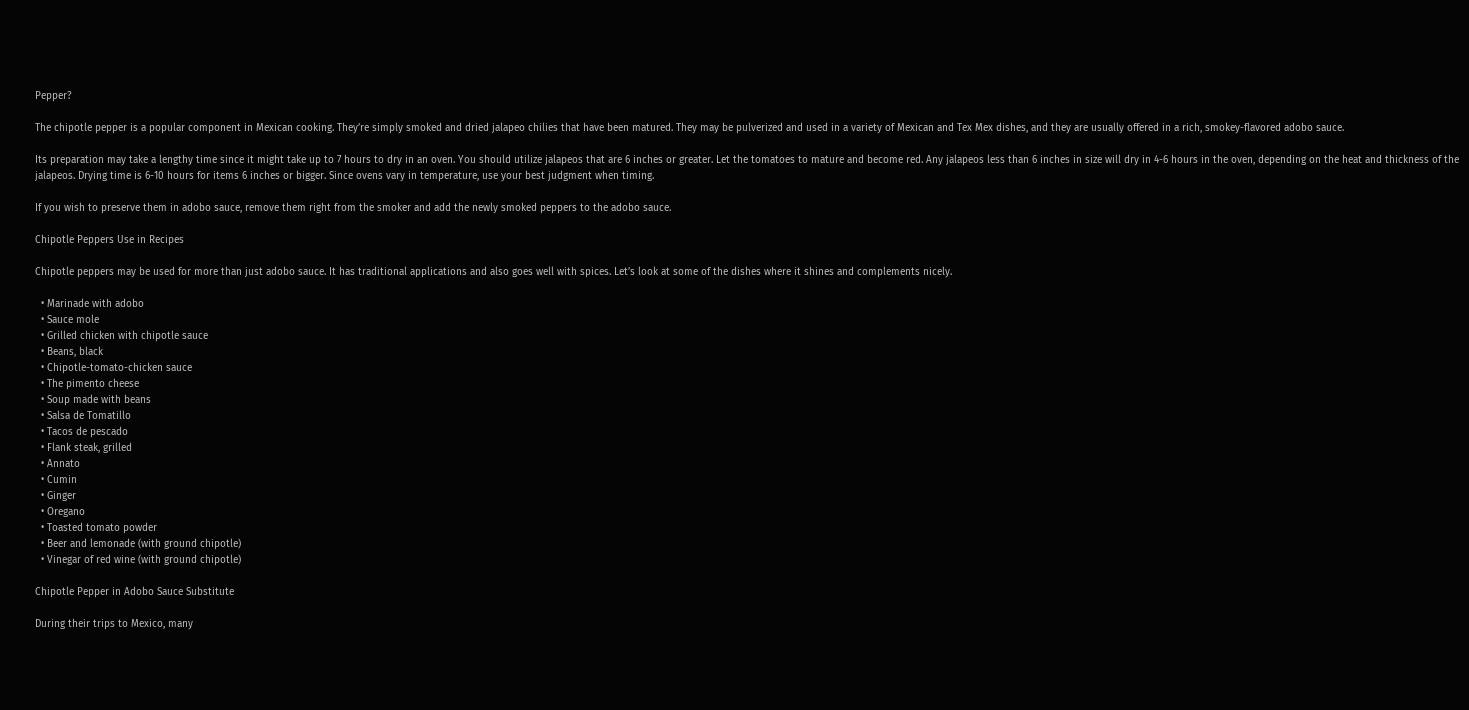Pepper?

The chipotle pepper is a popular component in Mexican cooking. They’re simply smoked and dried jalapeo chilies that have been matured. They may be pulverized and used in a variety of Mexican and Tex Mex dishes, and they are usually offered in a rich, smokey-flavored adobo sauce.

Its preparation may take a lengthy time since it might take up to 7 hours to dry in an oven. You should utilize jalapeos that are 6 inches or greater. Let the tomatoes to mature and become red. Any jalapeos less than 6 inches in size will dry in 4-6 hours in the oven, depending on the heat and thickness of the jalapeos. Drying time is 6-10 hours for items 6 inches or bigger. Since ovens vary in temperature, use your best judgment when timing.

If you wish to preserve them in adobo sauce, remove them right from the smoker and add the newly smoked peppers to the adobo sauce.

Chipotle Peppers Use in Recipes

Chipotle peppers may be used for more than just adobo sauce. It has traditional applications and also goes well with spices. Let’s look at some of the dishes where it shines and complements nicely.

  • Marinade with adobo
  • Sauce mole
  • Grilled chicken with chipotle sauce
  • Beans, black
  • Chipotle-tomato-chicken sauce
  • The pimento cheese
  • Soup made with beans
  • Salsa de Tomatillo
  • Tacos de pescado
  • Flank steak, grilled
  • Annato
  • Cumin
  • Ginger
  • Oregano
  • Toasted tomato powder
  • Beer and lemonade (with ground chipotle)
  • Vinegar of red wine (with ground chipotle)

Chipotle Pepper in Adobo Sauce Substitute

During their trips to Mexico, many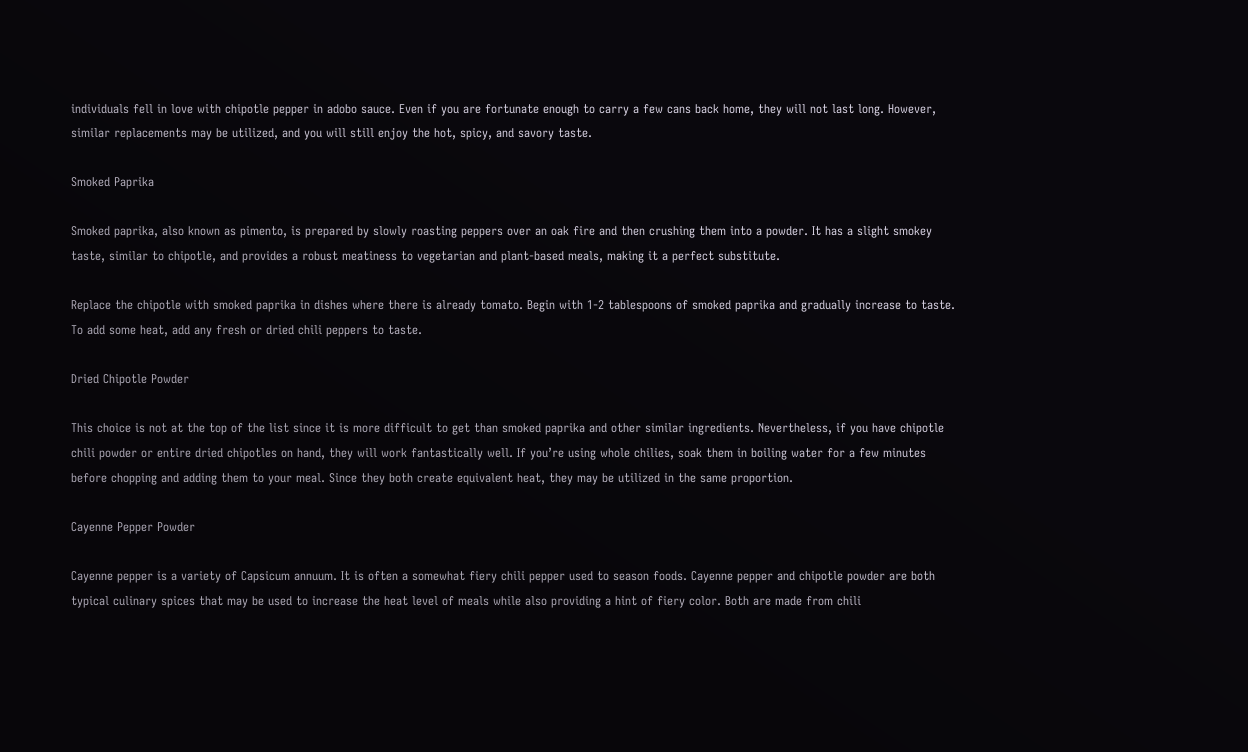individuals fell in love with chipotle pepper in adobo sauce. Even if you are fortunate enough to carry a few cans back home, they will not last long. However, similar replacements may be utilized, and you will still enjoy the hot, spicy, and savory taste.

Smoked Paprika

Smoked paprika, also known as pimento, is prepared by slowly roasting peppers over an oak fire and then crushing them into a powder. It has a slight smokey taste, similar to chipotle, and provides a robust meatiness to vegetarian and plant-based meals, making it a perfect substitute.

Replace the chipotle with smoked paprika in dishes where there is already tomato. Begin with 1-2 tablespoons of smoked paprika and gradually increase to taste. To add some heat, add any fresh or dried chili peppers to taste.

Dried Chipotle Powder

This choice is not at the top of the list since it is more difficult to get than smoked paprika and other similar ingredients. Nevertheless, if you have chipotle chili powder or entire dried chipotles on hand, they will work fantastically well. If you’re using whole chilies, soak them in boiling water for a few minutes before chopping and adding them to your meal. Since they both create equivalent heat, they may be utilized in the same proportion.

Cayenne Pepper Powder

Cayenne pepper is a variety of Capsicum annuum. It is often a somewhat fiery chili pepper used to season foods. Cayenne pepper and chipotle powder are both typical culinary spices that may be used to increase the heat level of meals while also providing a hint of fiery color. Both are made from chili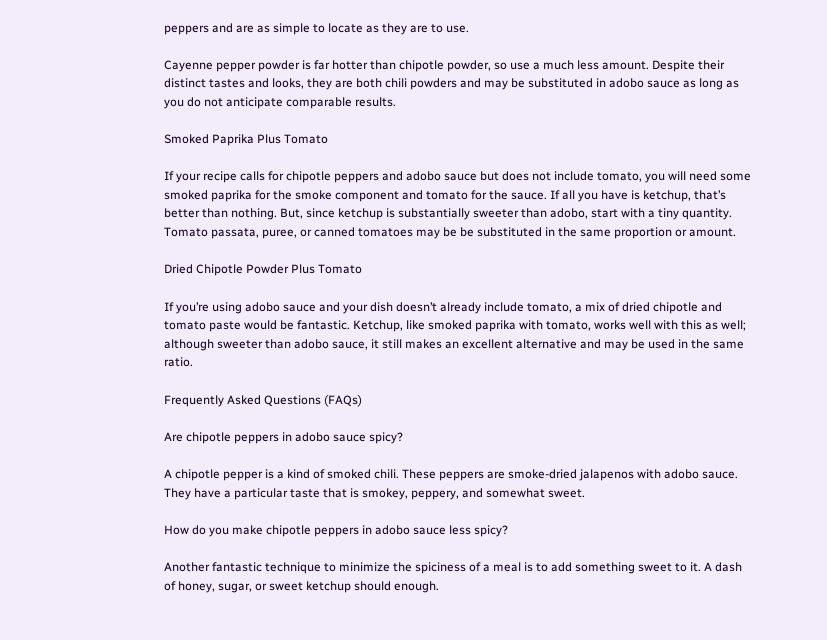peppers and are as simple to locate as they are to use.

Cayenne pepper powder is far hotter than chipotle powder, so use a much less amount. Despite their distinct tastes and looks, they are both chili powders and may be substituted in adobo sauce as long as you do not anticipate comparable results.

Smoked Paprika Plus Tomato

If your recipe calls for chipotle peppers and adobo sauce but does not include tomato, you will need some smoked paprika for the smoke component and tomato for the sauce. If all you have is ketchup, that’s better than nothing. But, since ketchup is substantially sweeter than adobo, start with a tiny quantity. Tomato passata, puree, or canned tomatoes may be be substituted in the same proportion or amount.

Dried Chipotle Powder Plus Tomato

If you’re using adobo sauce and your dish doesn’t already include tomato, a mix of dried chipotle and tomato paste would be fantastic. Ketchup, like smoked paprika with tomato, works well with this as well; although sweeter than adobo sauce, it still makes an excellent alternative and may be used in the same ratio.

Frequently Asked Questions (FAQs)

Are chipotle peppers in adobo sauce spicy?

A chipotle pepper is a kind of smoked chili. These peppers are smoke-dried jalapenos with adobo sauce. They have a particular taste that is smokey, peppery, and somewhat sweet.

How do you make chipotle peppers in adobo sauce less spicy?

Another fantastic technique to minimize the spiciness of a meal is to add something sweet to it. A dash of honey, sugar, or sweet ketchup should enough.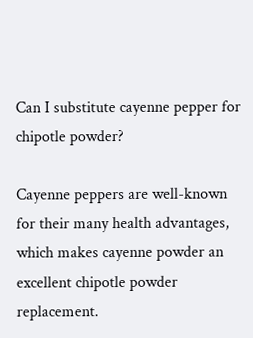Can I substitute cayenne pepper for chipotle powder?

Cayenne peppers are well-known for their many health advantages, which makes cayenne powder an excellent chipotle powder replacement.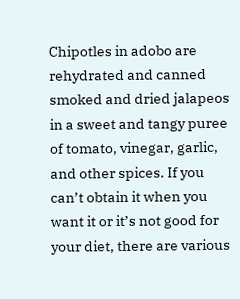Chipotles in adobo are rehydrated and canned smoked and dried jalapeos in a sweet and tangy puree of tomato, vinegar, garlic, and other spices. If you can’t obtain it when you want it or it’s not good for your diet, there are various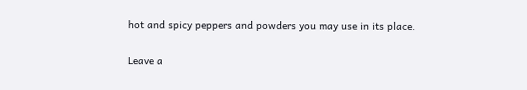hot and spicy peppers and powders you may use in its place.

Leave a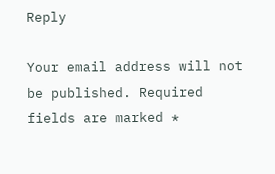Reply

Your email address will not be published. Required fields are marked *